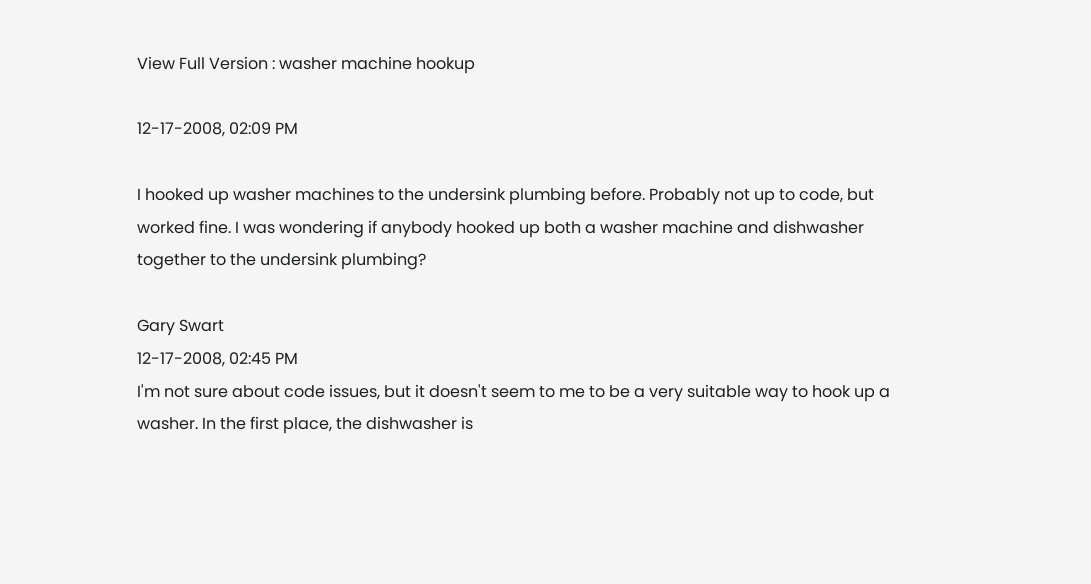View Full Version : washer machine hookup

12-17-2008, 02:09 PM

I hooked up washer machines to the undersink plumbing before. Probably not up to code, but worked fine. I was wondering if anybody hooked up both a washer machine and dishwasher together to the undersink plumbing?

Gary Swart
12-17-2008, 02:45 PM
I'm not sure about code issues, but it doesn't seem to me to be a very suitable way to hook up a washer. In the first place, the dishwasher is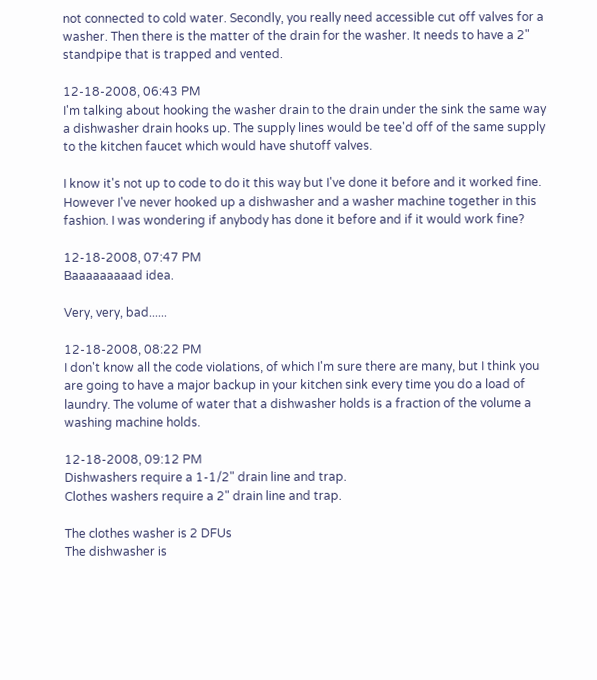not connected to cold water. Secondly, you really need accessible cut off valves for a washer. Then there is the matter of the drain for the washer. It needs to have a 2" standpipe that is trapped and vented.

12-18-2008, 06:43 PM
I'm talking about hooking the washer drain to the drain under the sink the same way a dishwasher drain hooks up. The supply lines would be tee'd off of the same supply to the kitchen faucet which would have shutoff valves.

I know it's not up to code to do it this way but I've done it before and it worked fine. However I've never hooked up a dishwasher and a washer machine together in this fashion. I was wondering if anybody has done it before and if it would work fine?

12-18-2008, 07:47 PM
Baaaaaaaaad idea.

Very, very, bad......

12-18-2008, 08:22 PM
I don't know all the code violations, of which I'm sure there are many, but I think you are going to have a major backup in your kitchen sink every time you do a load of laundry. The volume of water that a dishwasher holds is a fraction of the volume a washing machine holds.

12-18-2008, 09:12 PM
Dishwashers require a 1-1/2" drain line and trap.
Clothes washers require a 2" drain line and trap.

The clothes washer is 2 DFUs
The dishwasher is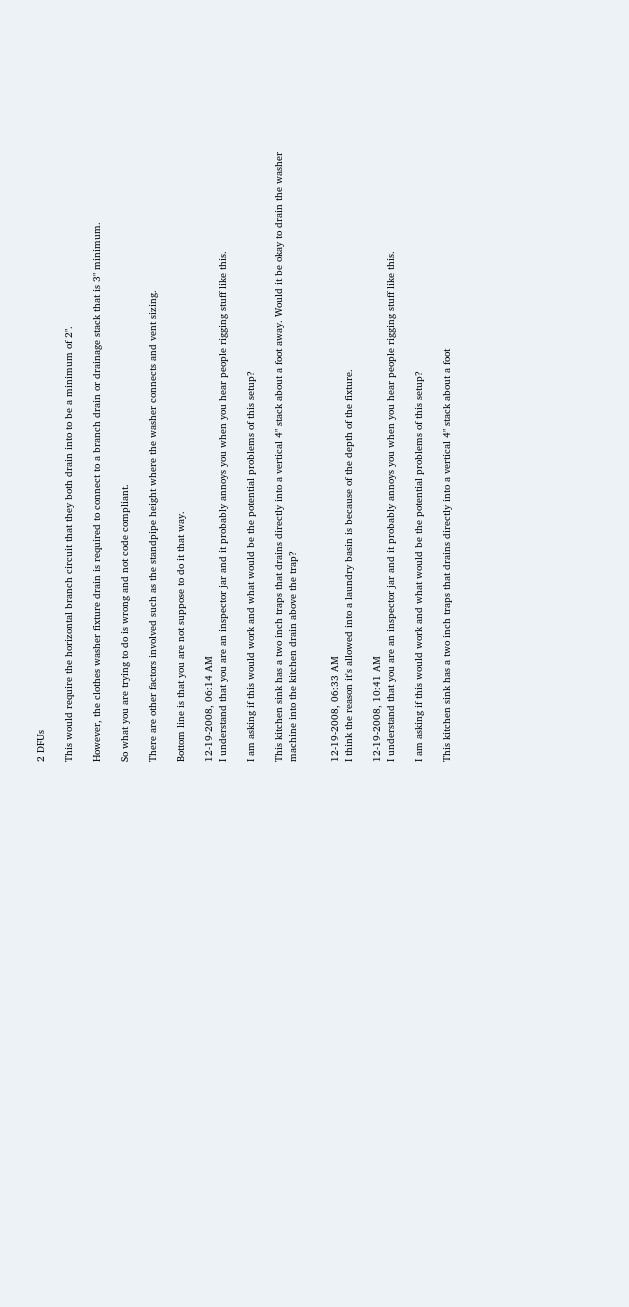2 DFUs

This would require the horizontal branch circuit that they both drain into to be a minimum of 2".

However, the clothes washer fixture drain is required to connect to a branch drain or drainage stack that is 3" minimum.

So what you are trying to do is wrong and not code compliant.

There are other factors involved such as the standpipe height where the washer connects and vent sizing.

Bottom line is that you are not suppose to do it that way.

12-19-2008, 06:14 AM
I understand that you are an inspector jar and it probably annoys you when you hear people rigging stuff like this.

I am asking if this would work and what would be the potential problems of this setup?

This kitchen sink has a two inch traps that drains directly into a vertical 4" stack about a foot away. Would it be okay to drain the washer machine into the kitchen drain above the trap?


12-19-2008, 06:33 AM
I think the reason it's allowed into a laundry basin is because of the depth of the fixture.

12-19-2008, 10:41 AM
I understand that you are an inspector jar and it probably annoys you when you hear people rigging stuff like this.

I am asking if this would work and what would be the potential problems of this setup?

This kitchen sink has a two inch traps that drains directly into a vertical 4" stack about a foot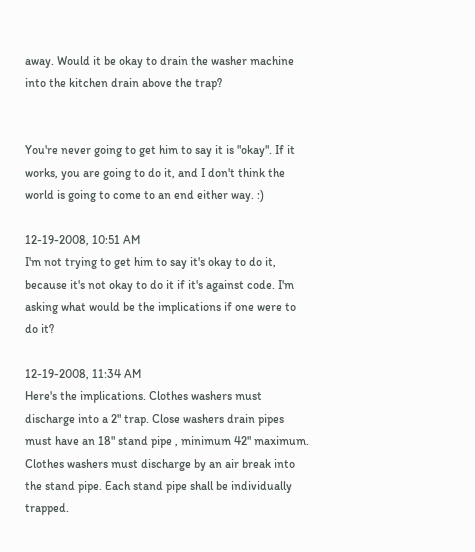away. Would it be okay to drain the washer machine into the kitchen drain above the trap?


You're never going to get him to say it is "okay". If it works, you are going to do it, and I don't think the world is going to come to an end either way. :)

12-19-2008, 10:51 AM
I'm not trying to get him to say it's okay to do it, because it's not okay to do it if it's against code. I'm asking what would be the implications if one were to do it?

12-19-2008, 11:34 AM
Here's the implications. Clothes washers must discharge into a 2" trap. Close washers drain pipes must have an 18" stand pipe , minimum 42" maximum. Clothes washers must discharge by an air break into the stand pipe. Each stand pipe shall be individually trapped.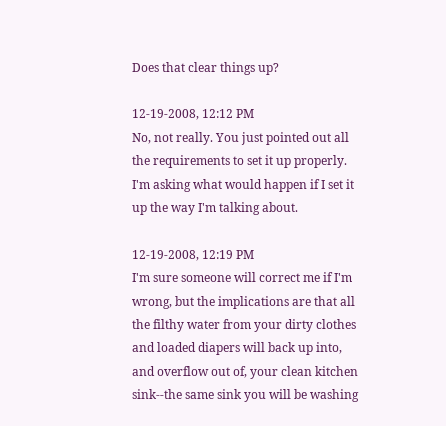Does that clear things up?

12-19-2008, 12:12 PM
No, not really. You just pointed out all the requirements to set it up properly. I'm asking what would happen if I set it up the way I'm talking about.

12-19-2008, 12:19 PM
I'm sure someone will correct me if I'm wrong, but the implications are that all the filthy water from your dirty clothes and loaded diapers will back up into, and overflow out of, your clean kitchen sink--the same sink you will be washing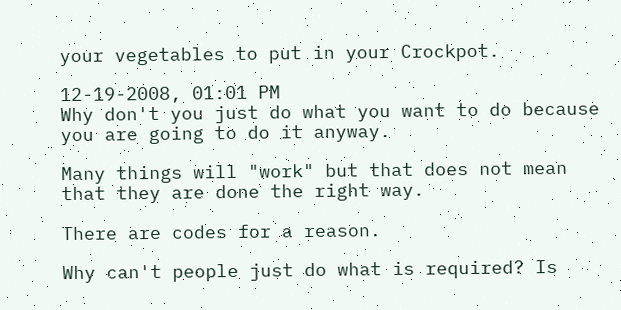your vegetables to put in your Crockpot.

12-19-2008, 01:01 PM
Why don't you just do what you want to do because you are going to do it anyway.

Many things will "work" but that does not mean that they are done the right way.

There are codes for a reason.

Why can't people just do what is required? Is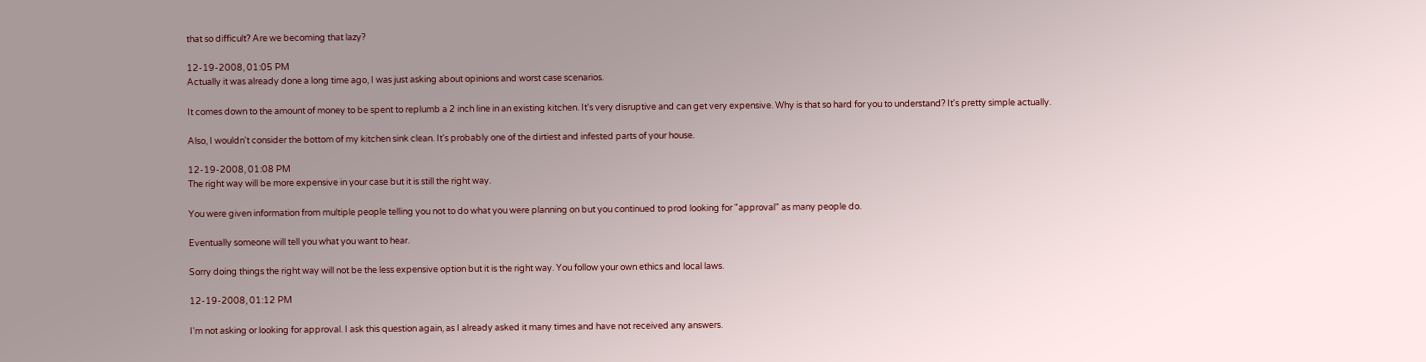that so difficult? Are we becoming that lazy?

12-19-2008, 01:05 PM
Actually it was already done a long time ago, I was just asking about opinions and worst case scenarios.

It comes down to the amount of money to be spent to replumb a 2 inch line in an existing kitchen. It's very disruptive and can get very expensive. Why is that so hard for you to understand? It's pretty simple actually.

Also, I wouldn't consider the bottom of my kitchen sink clean. It's probably one of the dirtiest and infested parts of your house.

12-19-2008, 01:08 PM
The right way will be more expensive in your case but it is still the right way.

You were given information from multiple people telling you not to do what you were planning on but you continued to prod looking for "approval" as many people do.

Eventually someone will tell you what you want to hear.

Sorry doing things the right way will not be the less expensive option but it is the right way. You follow your own ethics and local laws.

12-19-2008, 01:12 PM

I'm not asking or looking for approval. I ask this question again, as I already asked it many times and have not received any answers.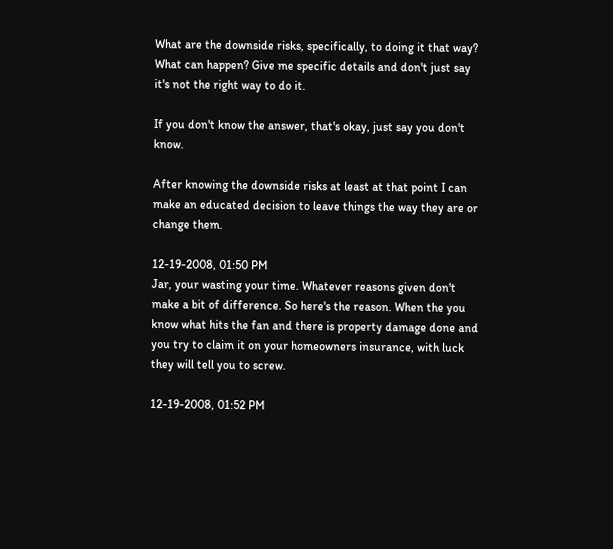What are the downside risks, specifically, to doing it that way? What can happen? Give me specific details and don't just say it's not the right way to do it.

If you don't know the answer, that's okay, just say you don't know.

After knowing the downside risks at least at that point I can make an educated decision to leave things the way they are or change them.

12-19-2008, 01:50 PM
Jar, your wasting your time. Whatever reasons given don't make a bit of difference. So here's the reason. When the you know what hits the fan and there is property damage done and you try to claim it on your homeowners insurance, with luck they will tell you to screw.

12-19-2008, 01:52 PM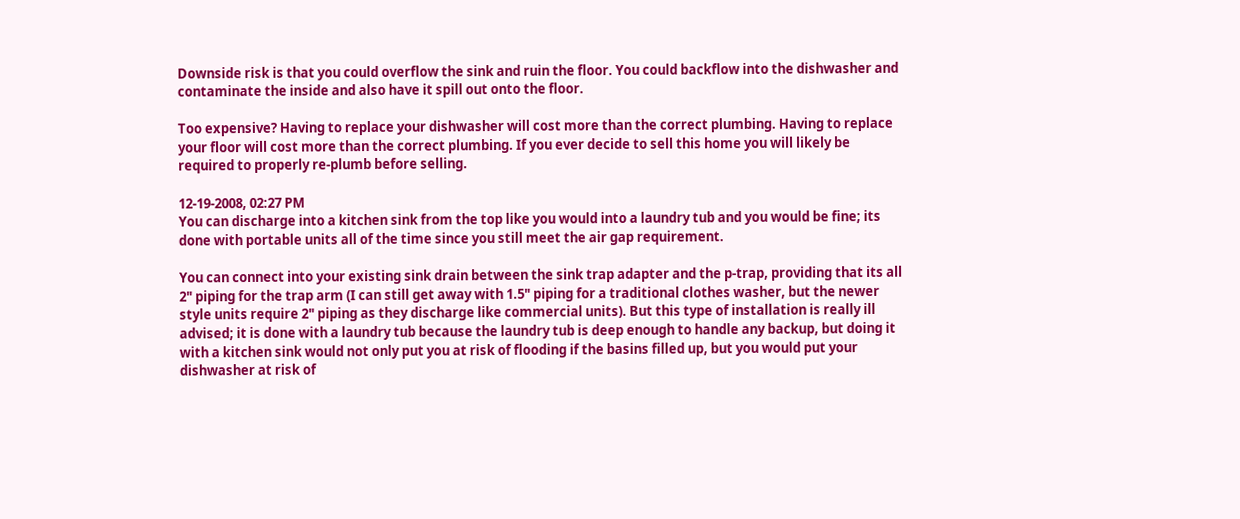Downside risk is that you could overflow the sink and ruin the floor. You could backflow into the dishwasher and contaminate the inside and also have it spill out onto the floor.

Too expensive? Having to replace your dishwasher will cost more than the correct plumbing. Having to replace your floor will cost more than the correct plumbing. If you ever decide to sell this home you will likely be required to properly re-plumb before selling.

12-19-2008, 02:27 PM
You can discharge into a kitchen sink from the top like you would into a laundry tub and you would be fine; its done with portable units all of the time since you still meet the air gap requirement.

You can connect into your existing sink drain between the sink trap adapter and the p-trap, providing that its all 2" piping for the trap arm (I can still get away with 1.5" piping for a traditional clothes washer, but the newer style units require 2" piping as they discharge like commercial units). But this type of installation is really ill advised; it is done with a laundry tub because the laundry tub is deep enough to handle any backup, but doing it with a kitchen sink would not only put you at risk of flooding if the basins filled up, but you would put your dishwasher at risk of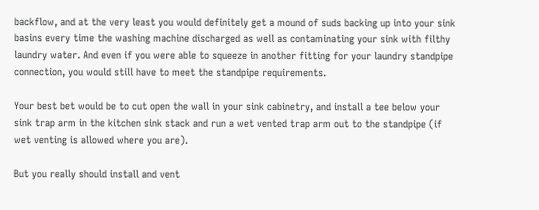backflow, and at the very least you would definitely get a mound of suds backing up into your sink basins every time the washing machine discharged as well as contaminating your sink with filthy laundry water. And even if you were able to squeeze in another fitting for your laundry standpipe connection, you would still have to meet the standpipe requirements.

Your best bet would be to cut open the wall in your sink cabinetry, and install a tee below your sink trap arm in the kitchen sink stack and run a wet vented trap arm out to the standpipe (if wet venting is allowed where you are).

But you really should install and vent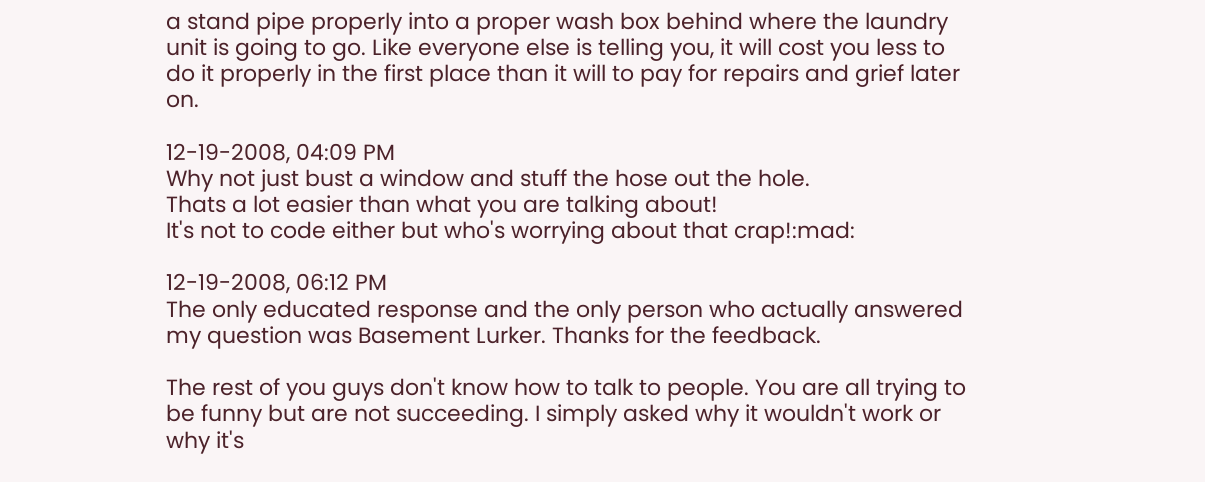a stand pipe properly into a proper wash box behind where the laundry unit is going to go. Like everyone else is telling you, it will cost you less to do it properly in the first place than it will to pay for repairs and grief later on.

12-19-2008, 04:09 PM
Why not just bust a window and stuff the hose out the hole.
Thats a lot easier than what you are talking about!
It's not to code either but who's worrying about that crap!:mad:

12-19-2008, 06:12 PM
The only educated response and the only person who actually answered my question was Basement Lurker. Thanks for the feedback.

The rest of you guys don't know how to talk to people. You are all trying to be funny but are not succeeding. I simply asked why it wouldn't work or why it's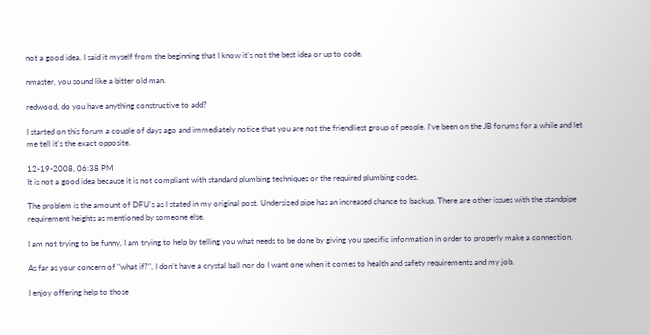not a good idea. I said it myself from the beginning that I know it's not the best idea or up to code.

nmaster, you sound like a bitter old man.

redwood, do you have anything constructive to add?

I started on this forum a couple of days ago and immediately notice that you are not the friendliest group of people. I've been on the JB forums for a while and let me tell it's the exact opposite.

12-19-2008, 06:38 PM
It is not a good idea because it is not compliant with standard plumbing techniques or the required plumbing codes.

The problem is the amount of DFU's as I stated in my original post. Undersized pipe has an increased chance to backup. There are other issues with the standpipe requirement heights as mentioned by someone else.

I am not trying to be funny, I am trying to help by telling you what needs to be done by giving you specific information in order to properly make a connection.

As far as your concern of "what if?", I don't have a crystal ball nor do I want one when it comes to health and safety requirements and my job.

I enjoy offering help to those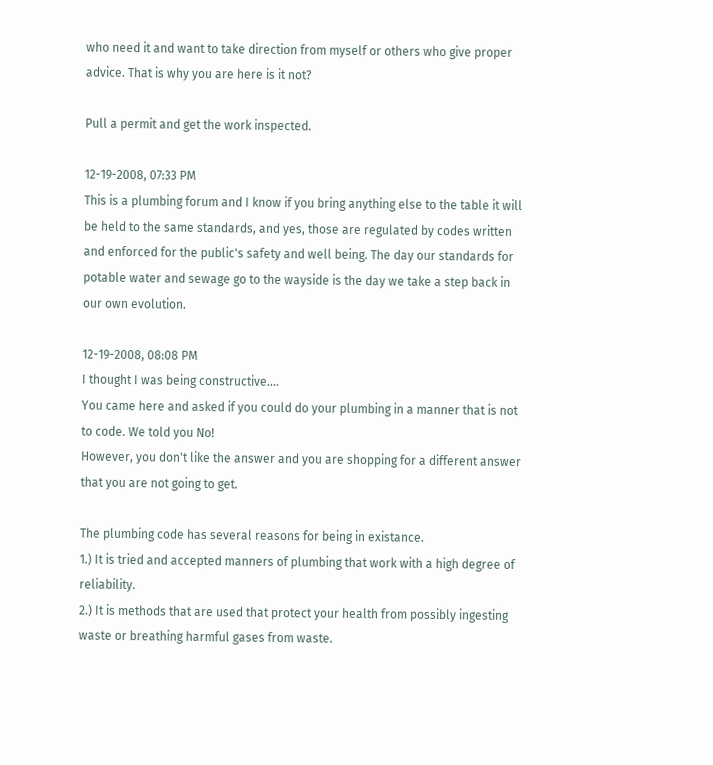who need it and want to take direction from myself or others who give proper advice. That is why you are here is it not?

Pull a permit and get the work inspected.

12-19-2008, 07:33 PM
This is a plumbing forum and I know if you bring anything else to the table it will be held to the same standards, and yes, those are regulated by codes written and enforced for the public's safety and well being. The day our standards for potable water and sewage go to the wayside is the day we take a step back in our own evolution.

12-19-2008, 08:08 PM
I thought I was being constructive....
You came here and asked if you could do your plumbing in a manner that is not to code. We told you No!
However, you don't like the answer and you are shopping for a different answer that you are not going to get.

The plumbing code has several reasons for being in existance.
1.) It is tried and accepted manners of plumbing that work with a high degree of reliability.
2.) It is methods that are used that protect your health from possibly ingesting waste or breathing harmful gases from waste.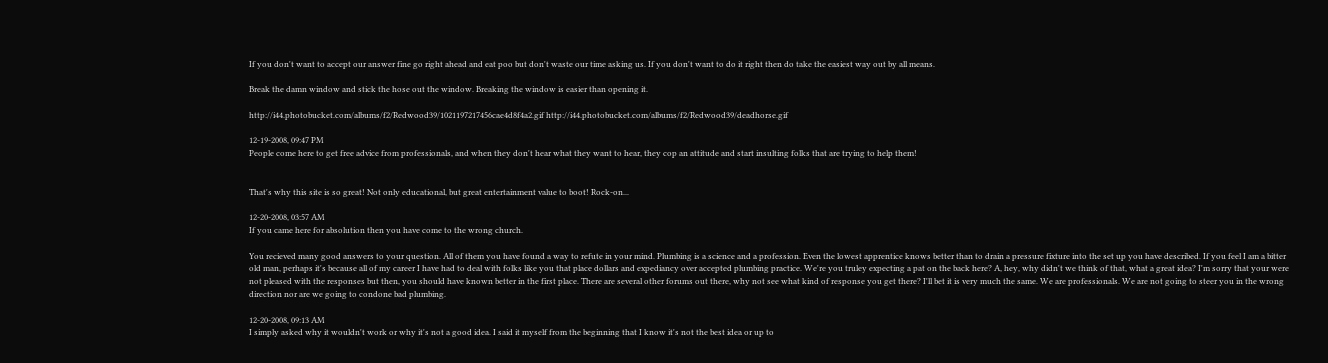If you don't want to accept our answer fine go right ahead and eat poo but don't waste our time asking us. If you don't want to do it right then do take the easiest way out by all means.

Break the damn window and stick the hose out the window. Breaking the window is easier than opening it.

http://i44.photobucket.com/albums/f2/Redwood39/1021197217456cae4d8f4a2.gif http://i44.photobucket.com/albums/f2/Redwood39/deadhorse.gif

12-19-2008, 09:47 PM
People come here to get free advice from professionals, and when they don't hear what they want to hear, they cop an attitude and start insulting folks that are trying to help them!


That's why this site is so great! Not only educational, but great entertainment value to boot! Rock-on...

12-20-2008, 03:57 AM
If you came here for absolution then you have come to the wrong church.

You recieved many good answers to your question. All of them you have found a way to refute in your mind. Plumbing is a science and a profession. Even the lowest apprentice knows better than to drain a pressure fixture into the set up you have described. If you feel I am a bitter old man, perhaps it's because all of my career I have had to deal with folks like you that place dollars and expediancy over accepted plumbing practice. We're you truley expecting a pat on the back here? A, hey, why didn't we think of that, what a great idea? I'm sorry that your were not pleased with the responses but then, you should have known better in the first place. There are several other forums out there, why not see what kind of response you get there? I'll bet it is very much the same. We are professionals. We are not going to steer you in the wrong direction nor are we going to condone bad plumbing.

12-20-2008, 09:13 AM
I simply asked why it wouldn't work or why it's not a good idea. I said it myself from the beginning that I know it's not the best idea or up to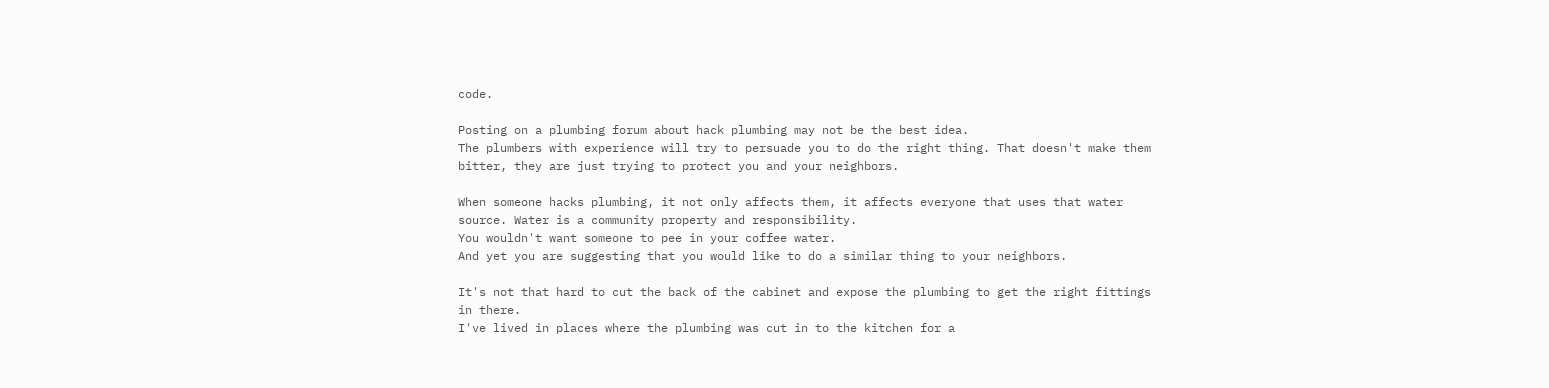code.

Posting on a plumbing forum about hack plumbing may not be the best idea.
The plumbers with experience will try to persuade you to do the right thing. That doesn't make them bitter, they are just trying to protect you and your neighbors.

When someone hacks plumbing, it not only affects them, it affects everyone that uses that water source. Water is a community property and responsibility.
You wouldn't want someone to pee in your coffee water.
And yet you are suggesting that you would like to do a similar thing to your neighbors.

It's not that hard to cut the back of the cabinet and expose the plumbing to get the right fittings in there.
I've lived in places where the plumbing was cut in to the kitchen for a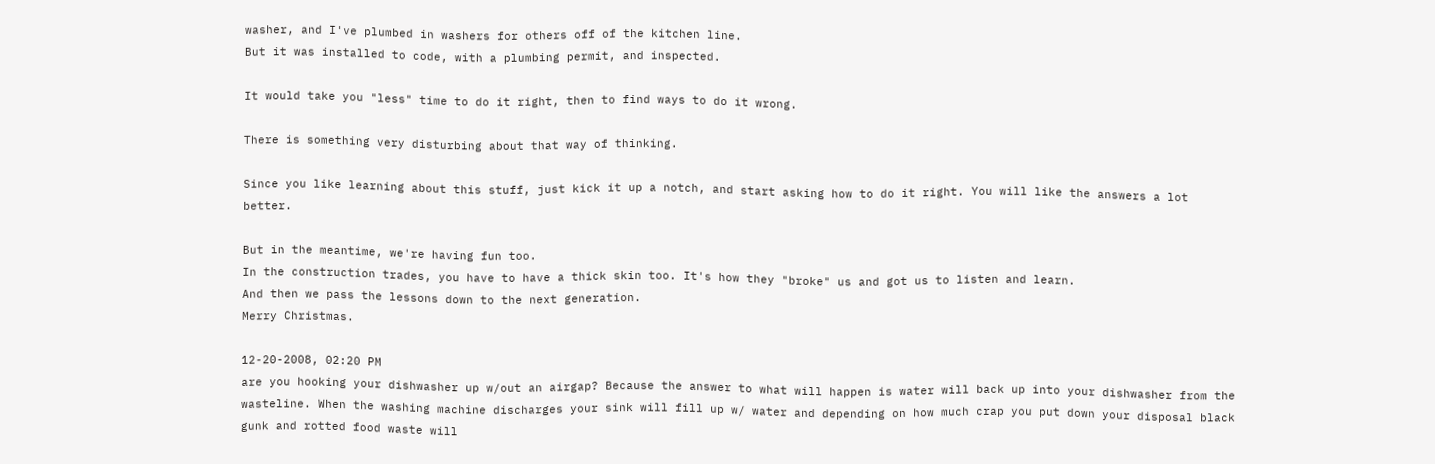washer, and I've plumbed in washers for others off of the kitchen line.
But it was installed to code, with a plumbing permit, and inspected.

It would take you "less" time to do it right, then to find ways to do it wrong.

There is something very disturbing about that way of thinking.

Since you like learning about this stuff, just kick it up a notch, and start asking how to do it right. You will like the answers a lot better.

But in the meantime, we're having fun too.
In the construction trades, you have to have a thick skin too. It's how they "broke" us and got us to listen and learn.
And then we pass the lessons down to the next generation.
Merry Christmas.

12-20-2008, 02:20 PM
are you hooking your dishwasher up w/out an airgap? Because the answer to what will happen is water will back up into your dishwasher from the wasteline. When the washing machine discharges your sink will fill up w/ water and depending on how much crap you put down your disposal black gunk and rotted food waste will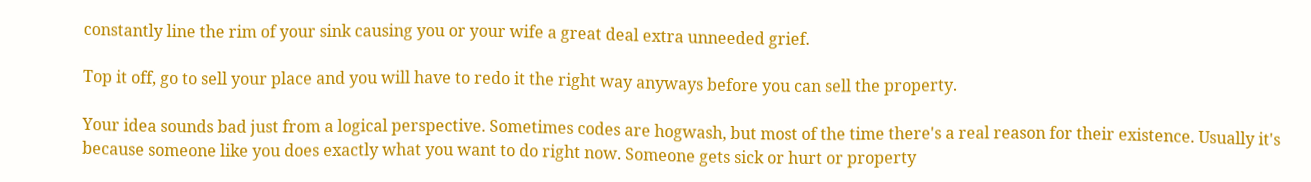constantly line the rim of your sink causing you or your wife a great deal extra unneeded grief.

Top it off, go to sell your place and you will have to redo it the right way anyways before you can sell the property.

Your idea sounds bad just from a logical perspective. Sometimes codes are hogwash, but most of the time there's a real reason for their existence. Usually it's because someone like you does exactly what you want to do right now. Someone gets sick or hurt or property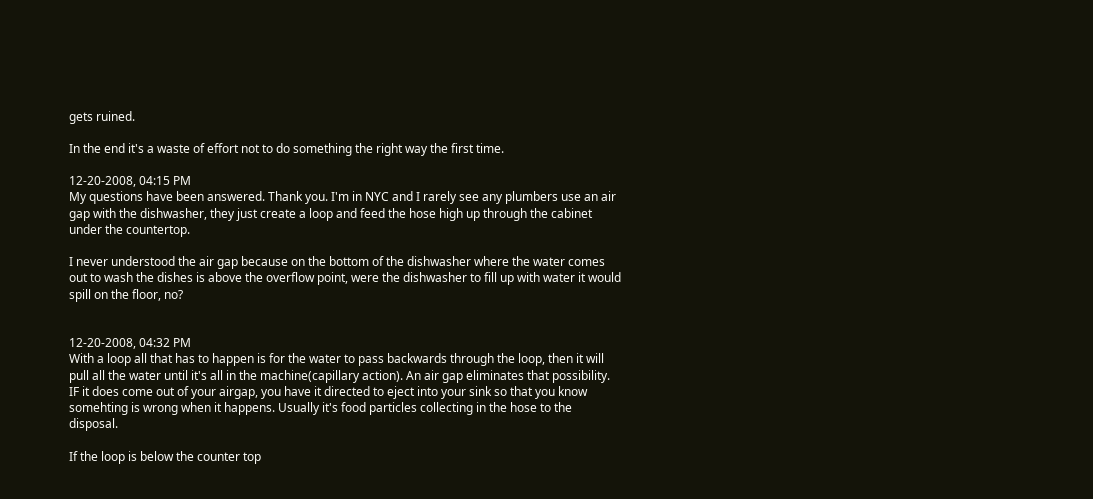gets ruined.

In the end it's a waste of effort not to do something the right way the first time.

12-20-2008, 04:15 PM
My questions have been answered. Thank you. I'm in NYC and I rarely see any plumbers use an air gap with the dishwasher, they just create a loop and feed the hose high up through the cabinet under the countertop.

I never understood the air gap because on the bottom of the dishwasher where the water comes out to wash the dishes is above the overflow point, were the dishwasher to fill up with water it would spill on the floor, no?


12-20-2008, 04:32 PM
With a loop all that has to happen is for the water to pass backwards through the loop, then it will pull all the water until it's all in the machine(capillary action). An air gap eliminates that possibility. IF it does come out of your airgap, you have it directed to eject into your sink so that you know somehting is wrong when it happens. Usually it's food particles collecting in the hose to the disposal.

If the loop is below the counter top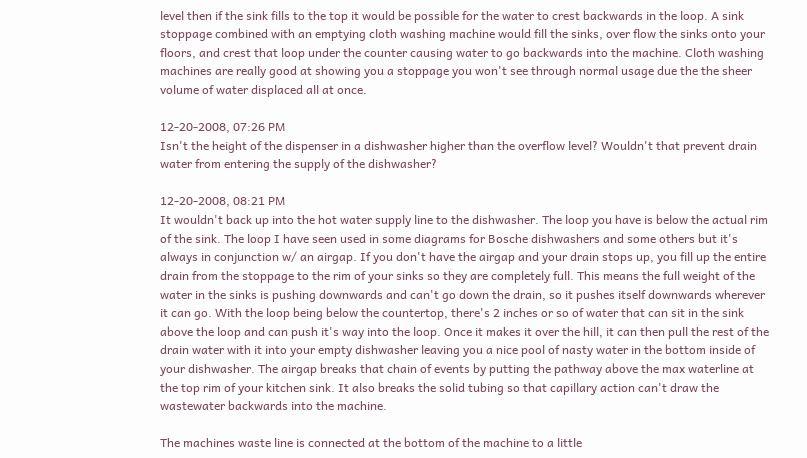level then if the sink fills to the top it would be possible for the water to crest backwards in the loop. A sink stoppage combined with an emptying cloth washing machine would fill the sinks, over flow the sinks onto your floors, and crest that loop under the counter causing water to go backwards into the machine. Cloth washing machines are really good at showing you a stoppage you won't see through normal usage due the the sheer volume of water displaced all at once.

12-20-2008, 07:26 PM
Isn't the height of the dispenser in a dishwasher higher than the overflow level? Wouldn't that prevent drain water from entering the supply of the dishwasher?

12-20-2008, 08:21 PM
It wouldn't back up into the hot water supply line to the dishwasher. The loop you have is below the actual rim of the sink. The loop I have seen used in some diagrams for Bosche dishwashers and some others but it's always in conjunction w/ an airgap. If you don't have the airgap and your drain stops up, you fill up the entire drain from the stoppage to the rim of your sinks so they are completely full. This means the full weight of the water in the sinks is pushing downwards and can't go down the drain, so it pushes itself downwards wherever it can go. With the loop being below the countertop, there's 2 inches or so of water that can sit in the sink above the loop and can push it's way into the loop. Once it makes it over the hill, it can then pull the rest of the drain water with it into your empty dishwasher leaving you a nice pool of nasty water in the bottom inside of your dishwasher. The airgap breaks that chain of events by putting the pathway above the max waterline at the top rim of your kitchen sink. It also breaks the solid tubing so that capillary action can't draw the wastewater backwards into the machine.

The machines waste line is connected at the bottom of the machine to a little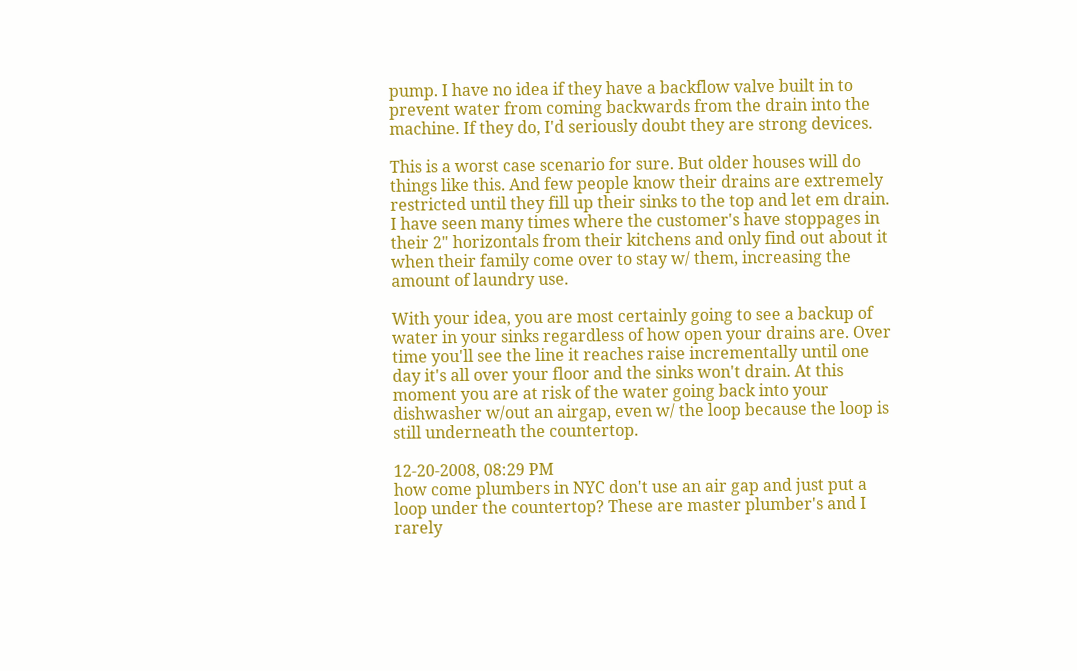pump. I have no idea if they have a backflow valve built in to prevent water from coming backwards from the drain into the machine. If they do, I'd seriously doubt they are strong devices.

This is a worst case scenario for sure. But older houses will do things like this. And few people know their drains are extremely restricted until they fill up their sinks to the top and let em drain. I have seen many times where the customer's have stoppages in their 2" horizontals from their kitchens and only find out about it when their family come over to stay w/ them, increasing the amount of laundry use.

With your idea, you are most certainly going to see a backup of water in your sinks regardless of how open your drains are. Over time you'll see the line it reaches raise incrementally until one day it's all over your floor and the sinks won't drain. At this moment you are at risk of the water going back into your dishwasher w/out an airgap, even w/ the loop because the loop is still underneath the countertop.

12-20-2008, 08:29 PM
how come plumbers in NYC don't use an air gap and just put a loop under the countertop? These are master plumber's and I rarely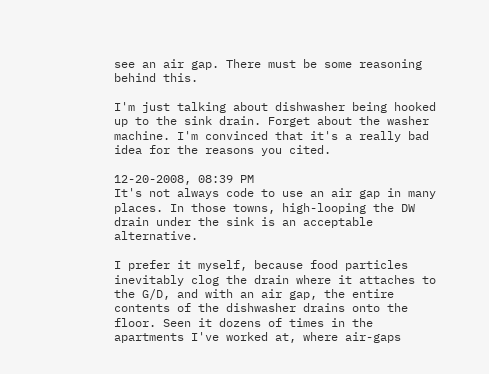see an air gap. There must be some reasoning behind this.

I'm just talking about dishwasher being hooked up to the sink drain. Forget about the washer machine. I'm convinced that it's a really bad idea for the reasons you cited.

12-20-2008, 08:39 PM
It's not always code to use an air gap in many places. In those towns, high-looping the DW drain under the sink is an acceptable alternative.

I prefer it myself, because food particles inevitably clog the drain where it attaches to the G/D, and with an air gap, the entire contents of the dishwasher drains onto the floor. Seen it dozens of times in the apartments I've worked at, where air-gaps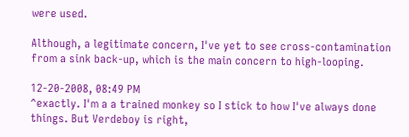were used.

Although, a legitimate concern, I've yet to see cross-contamination from a sink back-up, which is the main concern to high-looping.

12-20-2008, 08:49 PM
^exactly. I'm a a trained monkey so I stick to how I've always done things. But Verdeboy is right,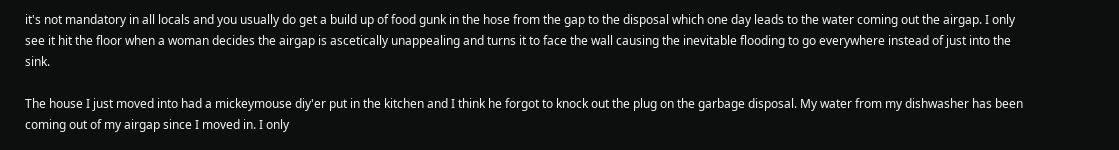it's not mandatory in all locals and you usually do get a build up of food gunk in the hose from the gap to the disposal which one day leads to the water coming out the airgap. I only see it hit the floor when a woman decides the airgap is ascetically unappealing and turns it to face the wall causing the inevitable flooding to go everywhere instead of just into the sink.

The house I just moved into had a mickeymouse diy'er put in the kitchen and I think he forgot to knock out the plug on the garbage disposal. My water from my dishwasher has been coming out of my airgap since I moved in. I only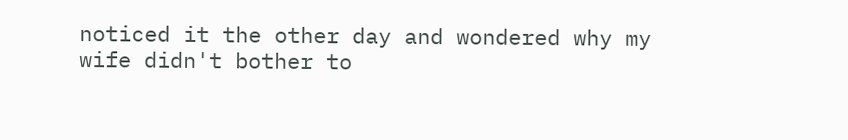noticed it the other day and wondered why my wife didn't bother to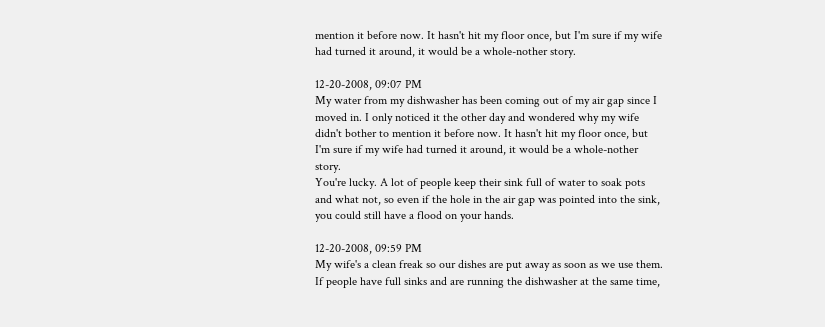mention it before now. It hasn't hit my floor once, but I'm sure if my wife had turned it around, it would be a whole-nother story.

12-20-2008, 09:07 PM
My water from my dishwasher has been coming out of my air gap since I moved in. I only noticed it the other day and wondered why my wife didn't bother to mention it before now. It hasn't hit my floor once, but I'm sure if my wife had turned it around, it would be a whole-nother story.
You're lucky. A lot of people keep their sink full of water to soak pots and what not, so even if the hole in the air gap was pointed into the sink, you could still have a flood on your hands.

12-20-2008, 09:59 PM
My wife's a clean freak so our dishes are put away as soon as we use them. If people have full sinks and are running the dishwasher at the same time,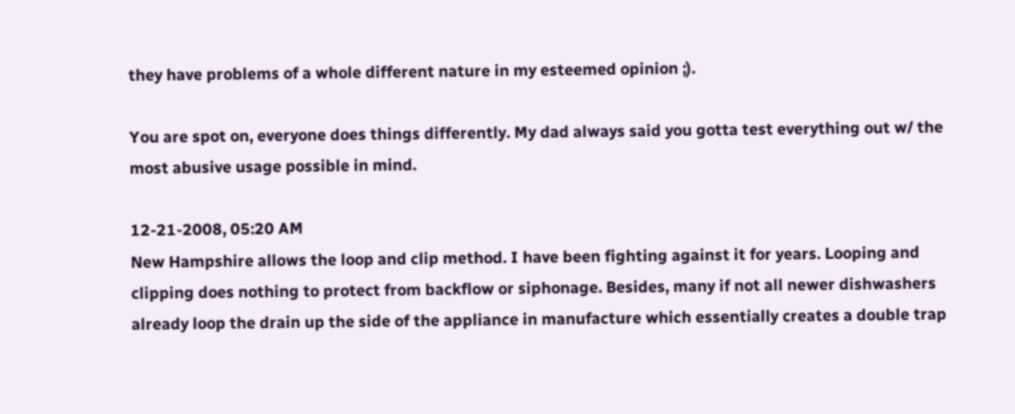they have problems of a whole different nature in my esteemed opinion ;).

You are spot on, everyone does things differently. My dad always said you gotta test everything out w/ the most abusive usage possible in mind.

12-21-2008, 05:20 AM
New Hampshire allows the loop and clip method. I have been fighting against it for years. Looping and clipping does nothing to protect from backflow or siphonage. Besides, many if not all newer dishwashers already loop the drain up the side of the appliance in manufacture which essentially creates a double trap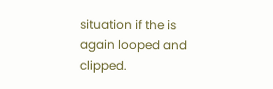situation if the is again looped and clipped.